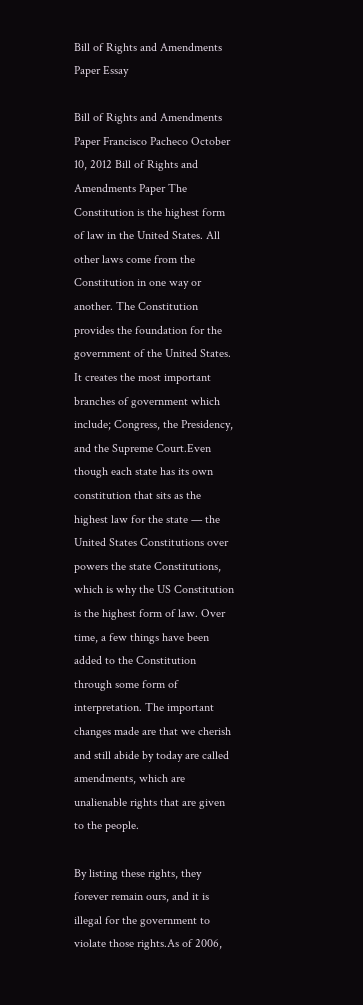Bill of Rights and Amendments Paper Essay

Bill of Rights and Amendments Paper Francisco Pacheco October 10, 2012 Bill of Rights and Amendments Paper The Constitution is the highest form of law in the United States. All other laws come from the Constitution in one way or another. The Constitution provides the foundation for the government of the United States. It creates the most important branches of government which include; Congress, the Presidency, and the Supreme Court.Even though each state has its own constitution that sits as the highest law for the state — the United States Constitutions over powers the state Constitutions, which is why the US Constitution is the highest form of law. Over time, a few things have been added to the Constitution through some form of interpretation. The important changes made are that we cherish and still abide by today are called amendments, which are unalienable rights that are given to the people.

By listing these rights, they forever remain ours, and it is illegal for the government to violate those rights.As of 2006,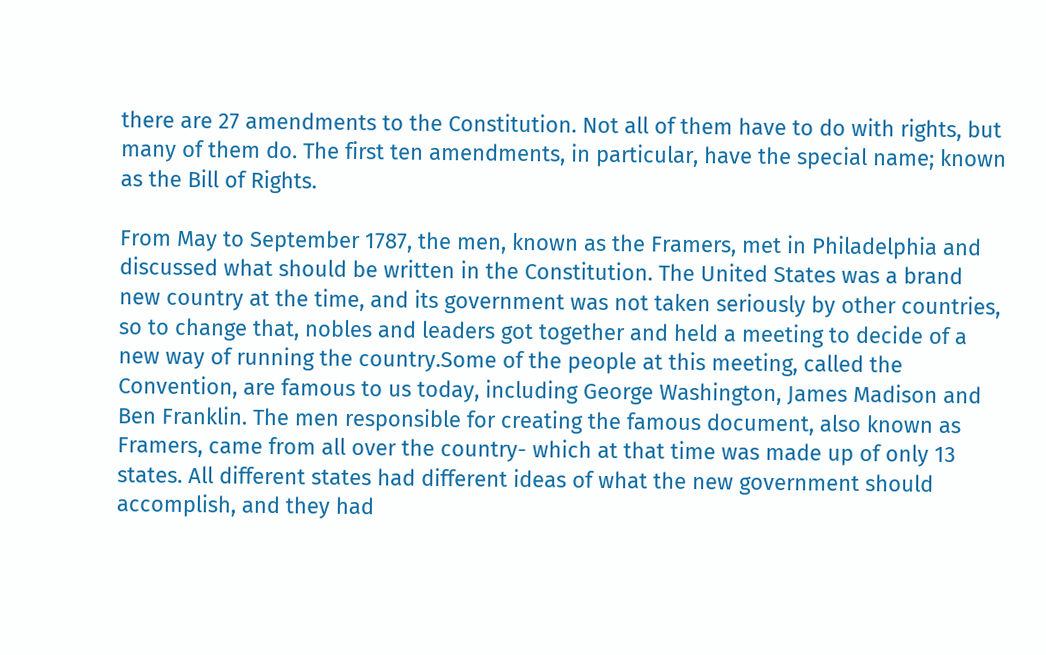there are 27 amendments to the Constitution. Not all of them have to do with rights, but many of them do. The first ten amendments, in particular, have the special name; known as the Bill of Rights.

From May to September 1787, the men, known as the Framers, met in Philadelphia and discussed what should be written in the Constitution. The United States was a brand new country at the time, and its government was not taken seriously by other countries, so to change that, nobles and leaders got together and held a meeting to decide of a new way of running the country.Some of the people at this meeting, called the Convention, are famous to us today, including George Washington, James Madison and Ben Franklin. The men responsible for creating the famous document, also known as Framers, came from all over the country- which at that time was made up of only 13 states. All different states had different ideas of what the new government should accomplish, and they had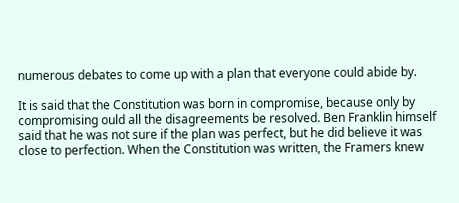numerous debates to come up with a plan that everyone could abide by.

It is said that the Constitution was born in compromise, because only by compromising ould all the disagreements be resolved. Ben Franklin himself said that he was not sure if the plan was perfect, but he did believe it was close to perfection. When the Constitution was written, the Framers knew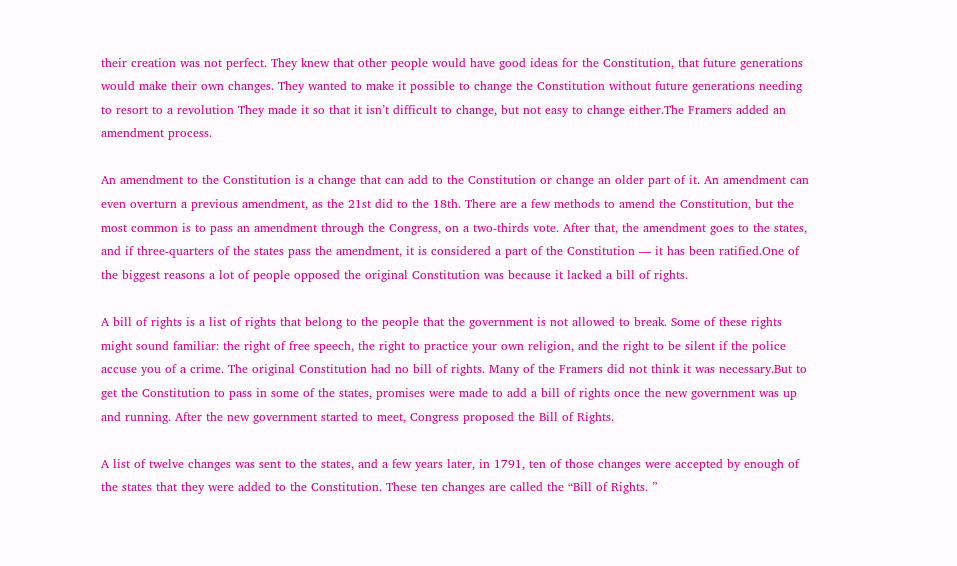their creation was not perfect. They knew that other people would have good ideas for the Constitution, that future generations would make their own changes. They wanted to make it possible to change the Constitution without future generations needing to resort to a revolution They made it so that it isn’t difficult to change, but not easy to change either.The Framers added an amendment process.

An amendment to the Constitution is a change that can add to the Constitution or change an older part of it. An amendment can even overturn a previous amendment, as the 21st did to the 18th. There are a few methods to amend the Constitution, but the most common is to pass an amendment through the Congress, on a two-thirds vote. After that, the amendment goes to the states, and if three-quarters of the states pass the amendment, it is considered a part of the Constitution — it has been ratified.One of the biggest reasons a lot of people opposed the original Constitution was because it lacked a bill of rights.

A bill of rights is a list of rights that belong to the people that the government is not allowed to break. Some of these rights might sound familiar: the right of free speech, the right to practice your own religion, and the right to be silent if the police accuse you of a crime. The original Constitution had no bill of rights. Many of the Framers did not think it was necessary.But to get the Constitution to pass in some of the states, promises were made to add a bill of rights once the new government was up and running. After the new government started to meet, Congress proposed the Bill of Rights.

A list of twelve changes was sent to the states, and a few years later, in 1791, ten of those changes were accepted by enough of the states that they were added to the Constitution. These ten changes are called the “Bill of Rights. ”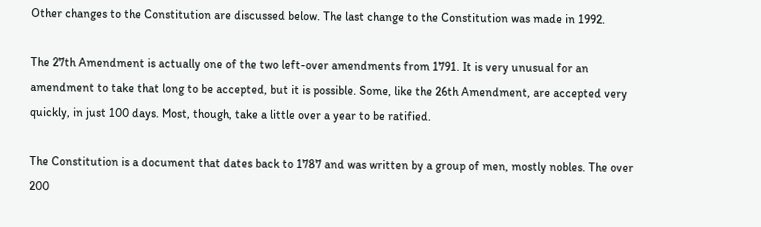Other changes to the Constitution are discussed below. The last change to the Constitution was made in 1992.

The 27th Amendment is actually one of the two left-over amendments from 1791. It is very unusual for an amendment to take that long to be accepted, but it is possible. Some, like the 26th Amendment, are accepted very quickly, in just 100 days. Most, though, take a little over a year to be ratified.

The Constitution is a document that dates back to 1787 and was written by a group of men, mostly nobles. The over 200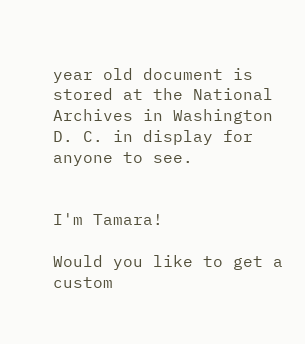year old document is stored at the National Archives in Washington D. C. in display for anyone to see.


I'm Tamara!

Would you like to get a custom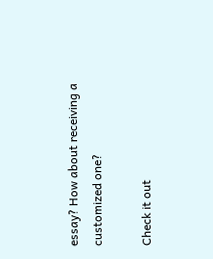essay? How about receiving a customized one?

Check it out